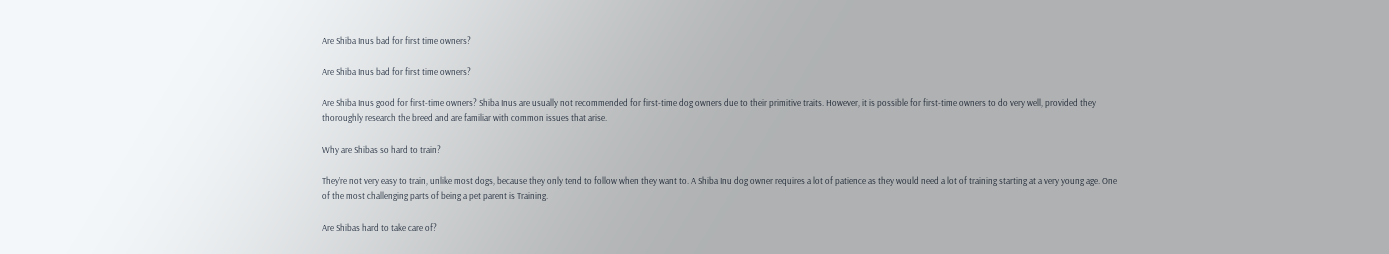Are Shiba Inus bad for first time owners?

Are Shiba Inus bad for first time owners?

Are Shiba Inus good for first-time owners? Shiba Inus are usually not recommended for first-time dog owners due to their primitive traits. However, it is possible for first-time owners to do very well, provided they thoroughly research the breed and are familiar with common issues that arise.

Why are Shibas so hard to train?

They’re not very easy to train, unlike most dogs, because they only tend to follow when they want to. A Shiba Inu dog owner requires a lot of patience as they would need a lot of training starting at a very young age. One of the most challenging parts of being a pet parent is Training.

Are Shibas hard to take care of?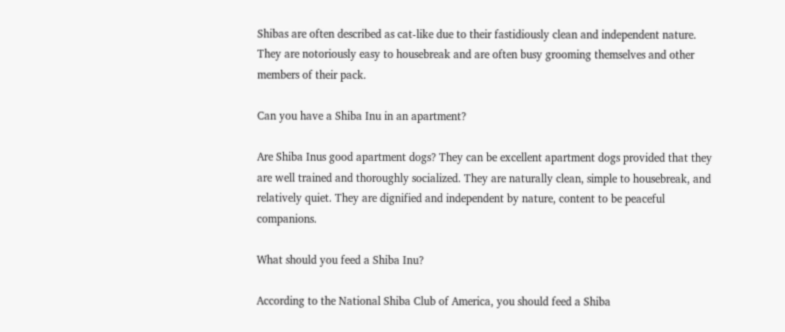Shibas are often described as cat-like due to their fastidiously clean and independent nature. They are notoriously easy to housebreak and are often busy grooming themselves and other members of their pack.

Can you have a Shiba Inu in an apartment?

Are Shiba Inus good apartment dogs? They can be excellent apartment dogs provided that they are well trained and thoroughly socialized. They are naturally clean, simple to housebreak, and relatively quiet. They are dignified and independent by nature, content to be peaceful companions.

What should you feed a Shiba Inu?

According to the National Shiba Club of America, you should feed a Shiba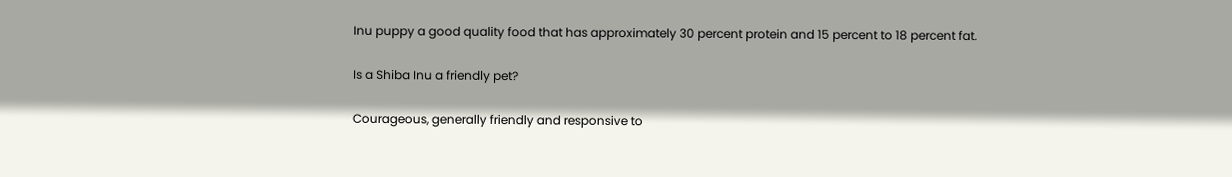Inu puppy a good quality food that has approximately 30 percent protein and 15 percent to 18 percent fat.

Is a Shiba Inu a friendly pet?

Courageous, generally friendly and responsive to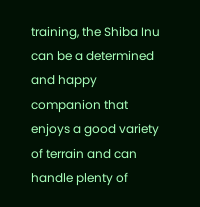training, the Shiba Inu can be a determined and happy companion that enjoys a good variety of terrain and can handle plenty of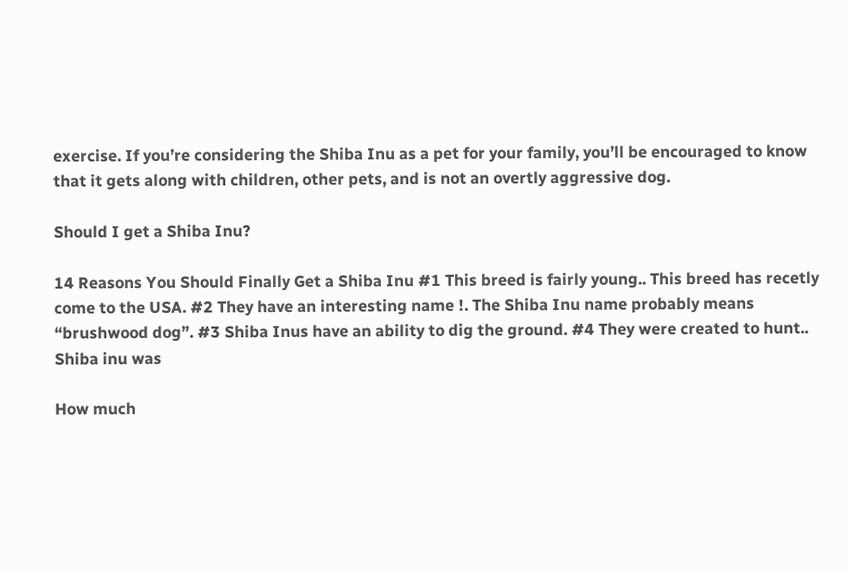exercise. If you’re considering the Shiba Inu as a pet for your family, you’ll be encouraged to know that it gets along with children, other pets, and is not an overtly aggressive dog.

Should I get a Shiba Inu?

14 Reasons You Should Finally Get a Shiba Inu #1 This breed is fairly young.. This breed has recetly come to the USA. #2 They have an interesting name !. The Shiba Inu name probably means “brushwood dog”. #3 Shiba Inus have an ability to dig the ground. #4 They were created to hunt.. Shiba inu was

How much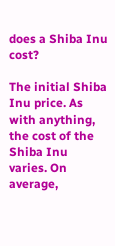does a Shiba Inu cost?

The initial Shiba Inu price. As with anything, the cost of the Shiba Inu varies. On average,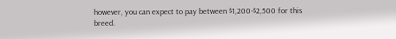however, you can expect to pay between $1,200-$2,500 for this breed.